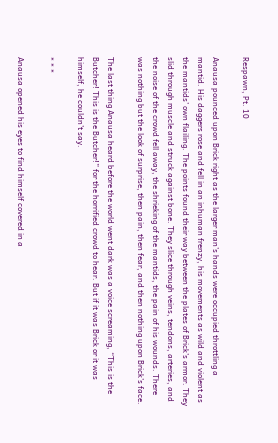Respawn, Pt. 10

Anausa pounced upon Brick right as the larger man’s hands were occupied throttling a mantid. His daggers rose and fell in an inhuman frenzy, his movements as wild and violent as the mantids’ own flailing. The points found their way between the plates of Brick’s armor. They slid through muscle and struck against bone. They slice through veins, tendons, arteries, and the noise of the crowd fell away, the shrieking of the mantids, the pain of his wounds. There was nothing but the look of surprise, then pain, then fear, and then nothing upon Brick’s face.

The last thing Anausa heard before the world went dark was a voice screaming, “This is the Butcher! This is the Butcher!” for the horrified crowd to hear. But if it was Brick or it was himself, he couldn’t say.

* * *

Anausa opened his eyes to find himself covered in a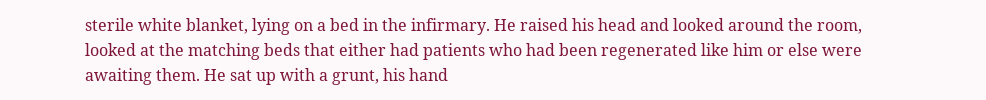sterile white blanket, lying on a bed in the infirmary. He raised his head and looked around the room, looked at the matching beds that either had patients who had been regenerated like him or else were awaiting them. He sat up with a grunt, his hand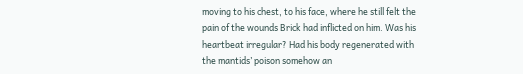moving to his chest, to his face, where he still felt the pain of the wounds Brick had inflicted on him. Was his heartbeat irregular? Had his body regenerated with the mantids’ poison somehow an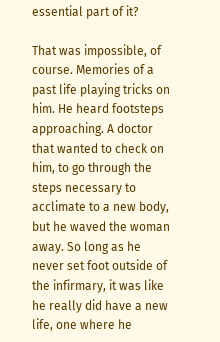essential part of it?

That was impossible, of course. Memories of a past life playing tricks on him. He heard footsteps approaching. A doctor that wanted to check on him, to go through the steps necessary to acclimate to a new body, but he waved the woman away. So long as he never set foot outside of the infirmary, it was like he really did have a new life, one where he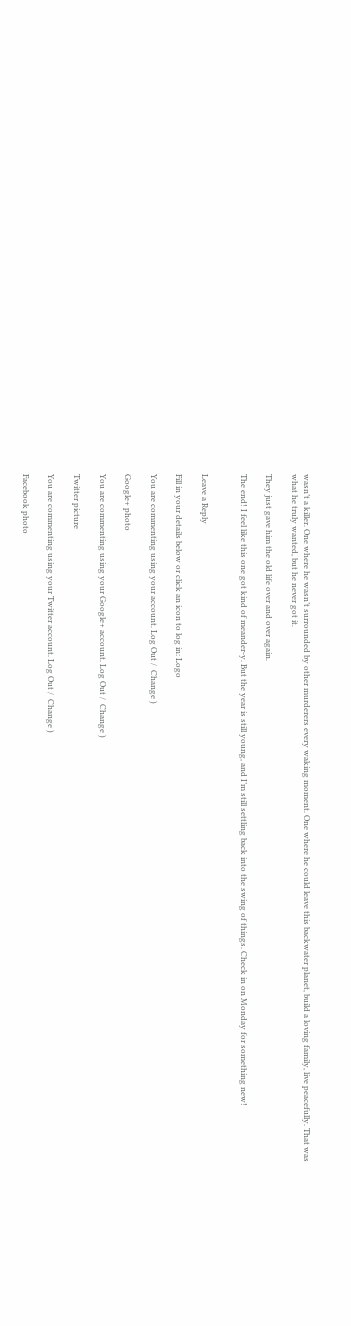wasn’t a killer. One where he wasn’t surrounded by other murderers every waking moment. One where he could leave this backwater planet, build a loving family, live peacefully. That was what he truly wanted, but he never got it.

They just gave him the old life over and over again.

The end! I feel like this one got kind of meander-y. But the year is still young, and I’m still settling back into the swing of things. Check in on Monday for something new!


Leave a Reply

Fill in your details below or click an icon to log in: Logo

You are commenting using your account. Log Out /  Change )

Google+ photo

You are commenting using your Google+ account. Log Out /  Change )

Twitter picture

You are commenting using your Twitter account. Log Out /  Change )

Facebook photo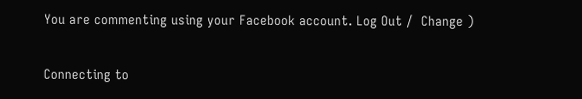You are commenting using your Facebook account. Log Out /  Change )


Connecting to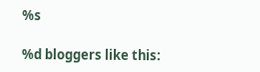%s

%d bloggers like this: